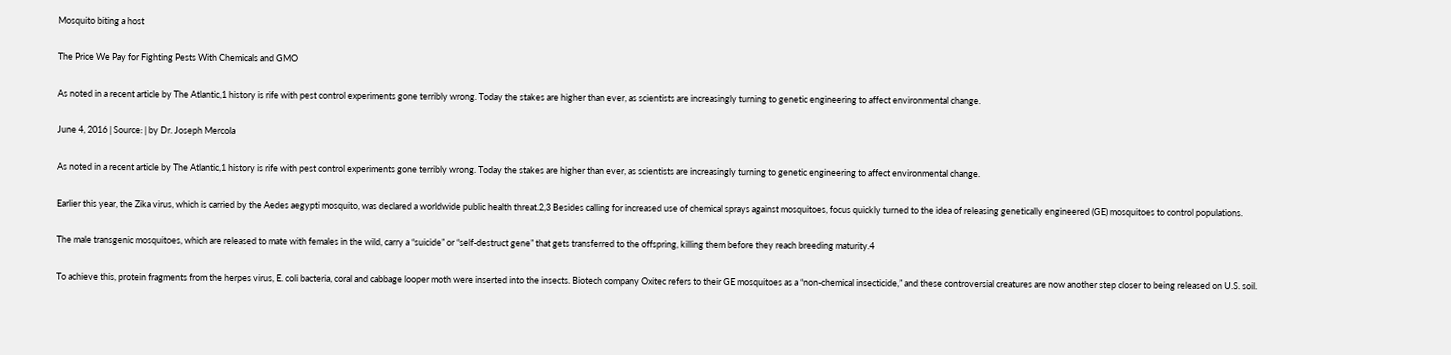Mosquito biting a host

The Price We Pay for Fighting Pests With Chemicals and GMO

As noted in a recent article by The Atlantic,1 history is rife with pest control experiments gone terribly wrong. Today the stakes are higher than ever, as scientists are increasingly turning to genetic engineering to affect environmental change.

June 4, 2016 | Source: | by Dr. Joseph Mercola

As noted in a recent article by The Atlantic,1 history is rife with pest control experiments gone terribly wrong. Today the stakes are higher than ever, as scientists are increasingly turning to genetic engineering to affect environmental change.

Earlier this year, the Zika virus, which is carried by the Aedes aegypti mosquito, was declared a worldwide public health threat.2,3 Besides calling for increased use of chemical sprays against mosquitoes, focus quickly turned to the idea of releasing genetically engineered (GE) mosquitoes to control populations.

The male transgenic mosquitoes, which are released to mate with females in the wild, carry a “suicide” or “self-destruct gene” that gets transferred to the offspring, killing them before they reach breeding maturity.4

To achieve this, protein fragments from the herpes virus, E. coli bacteria, coral and cabbage looper moth were inserted into the insects. Biotech company Oxitec refers to their GE mosquitoes as a “non-chemical insecticide,” and these controversial creatures are now another step closer to being released on U.S. soil.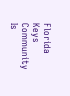Florida Keys Community Is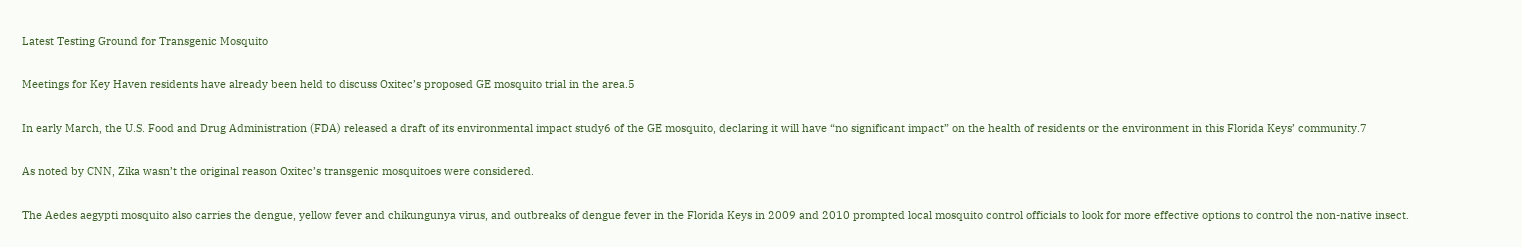Latest Testing Ground for Transgenic Mosquito

Meetings for Key Haven residents have already been held to discuss Oxitec’s proposed GE mosquito trial in the area.5

In early March, the U.S. Food and Drug Administration (FDA) released a draft of its environmental impact study6 of the GE mosquito, declaring it will have “no significant impact” on the health of residents or the environment in this Florida Keys’ community.7

As noted by CNN, Zika wasn’t the original reason Oxitec’s transgenic mosquitoes were considered.

The Aedes aegypti mosquito also carries the dengue, yellow fever and chikungunya virus, and outbreaks of dengue fever in the Florida Keys in 2009 and 2010 prompted local mosquito control officials to look for more effective options to control the non-native insect.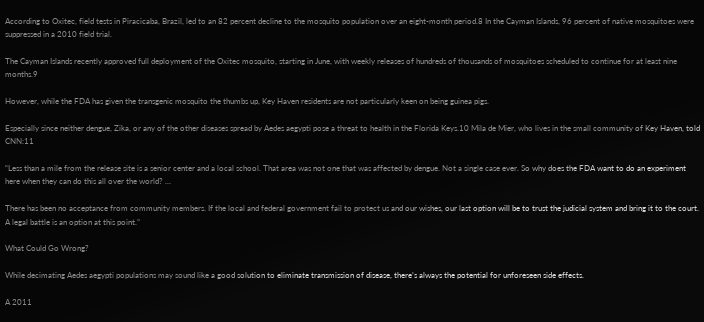According to Oxitec, field tests in Piracicaba, Brazil, led to an 82 percent decline to the mosquito population over an eight-month period.8 In the Cayman Islands, 96 percent of native mosquitoes were suppressed in a 2010 field trial.

The Cayman Islands recently approved full deployment of the Oxitec mosquito, starting in June, with weekly releases of hundreds of thousands of mosquitoes scheduled to continue for at least nine months.9

However, while the FDA has given the transgenic mosquito the thumbs up, Key Haven residents are not particularly keen on being guinea pigs.

Especially since neither dengue, Zika, or any of the other diseases spread by Aedes aegypti pose a threat to health in the Florida Keys.10 Mila de Mier, who lives in the small community of Key Haven, told CNN:11

“Less than a mile from the release site is a senior center and a local school. That area was not one that was affected by dengue. Not a single case ever. So why does the FDA want to do an experiment here when they can do this all over the world? …

There has been no acceptance from community members. If the local and federal government fail to protect us and our wishes, our last option will be to trust the judicial system and bring it to the court. A legal battle is an option at this point.”

What Could Go Wrong?

While decimating Aedes aegypti populations may sound like a good solution to eliminate transmission of disease, there’s always the potential for unforeseen side effects.

A 2011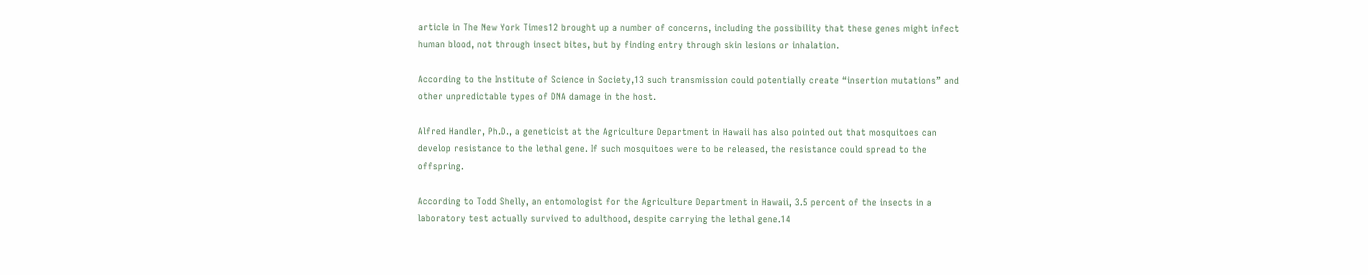article in The New York Times12 brought up a number of concerns, including the possibility that these genes might infect human blood, not through insect bites, but by finding entry through skin lesions or inhalation.

According to the Institute of Science in Society,13 such transmission could potentially create “insertion mutations” and other unpredictable types of DNA damage in the host.

Alfred Handler, Ph.D., a geneticist at the Agriculture Department in Hawaii has also pointed out that mosquitoes can develop resistance to the lethal gene. If such mosquitoes were to be released, the resistance could spread to the offspring.

According to Todd Shelly, an entomologist for the Agriculture Department in Hawaii, 3.5 percent of the insects in a laboratory test actually survived to adulthood, despite carrying the lethal gene.14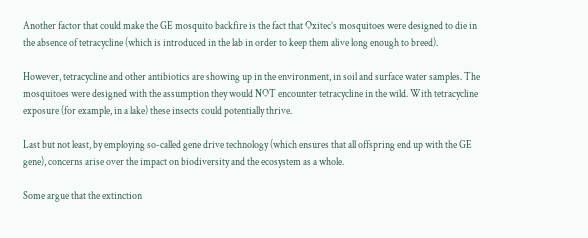Another factor that could make the GE mosquito backfire is the fact that Oxitec’s mosquitoes were designed to die in the absence of tetracycline (which is introduced in the lab in order to keep them alive long enough to breed).

However, tetracycline and other antibiotics are showing up in the environment, in soil and surface water samples. The mosquitoes were designed with the assumption they would NOT encounter tetracycline in the wild. With tetracycline exposure (for example, in a lake) these insects could potentially thrive.

Last but not least, by employing so-called gene drive technology (which ensures that all offspring end up with the GE gene), concerns arise over the impact on biodiversity and the ecosystem as a whole.

Some argue that the extinction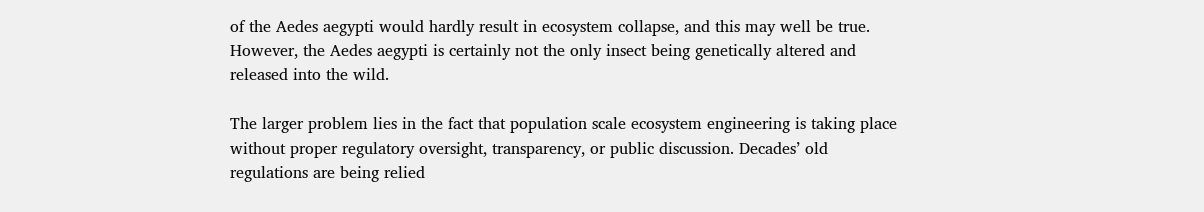of the Aedes aegypti would hardly result in ecosystem collapse, and this may well be true. However, the Aedes aegypti is certainly not the only insect being genetically altered and released into the wild.

The larger problem lies in the fact that population scale ecosystem engineering is taking place without proper regulatory oversight, transparency, or public discussion. Decades’ old regulations are being relied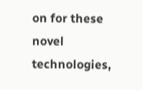on for these novel technologies,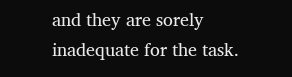and they are sorely inadequate for the task.